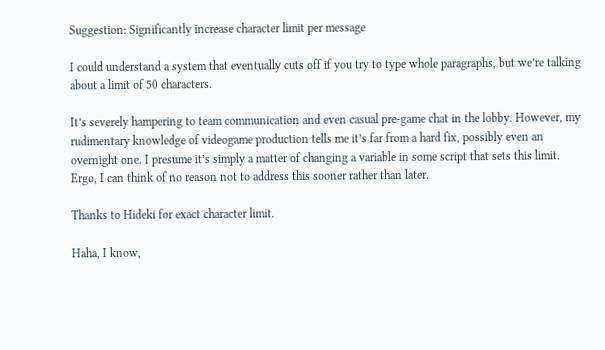Suggestion: Significantly increase character limit per message

I could understand a system that eventually cuts off if you try to type whole paragraphs, but we’re talking about a limit of 50 characters.

It’s severely hampering to team communication and even casual pre-game chat in the lobby. However, my rudimentary knowledge of videogame production tells me it’s far from a hard fix, possibly even an overnight one. I presume it’s simply a matter of changing a variable in some script that sets this limit. Ergo, I can think of no reason not to address this sooner rather than later.

Thanks to Hideki for exact character limit.

Haha, I know,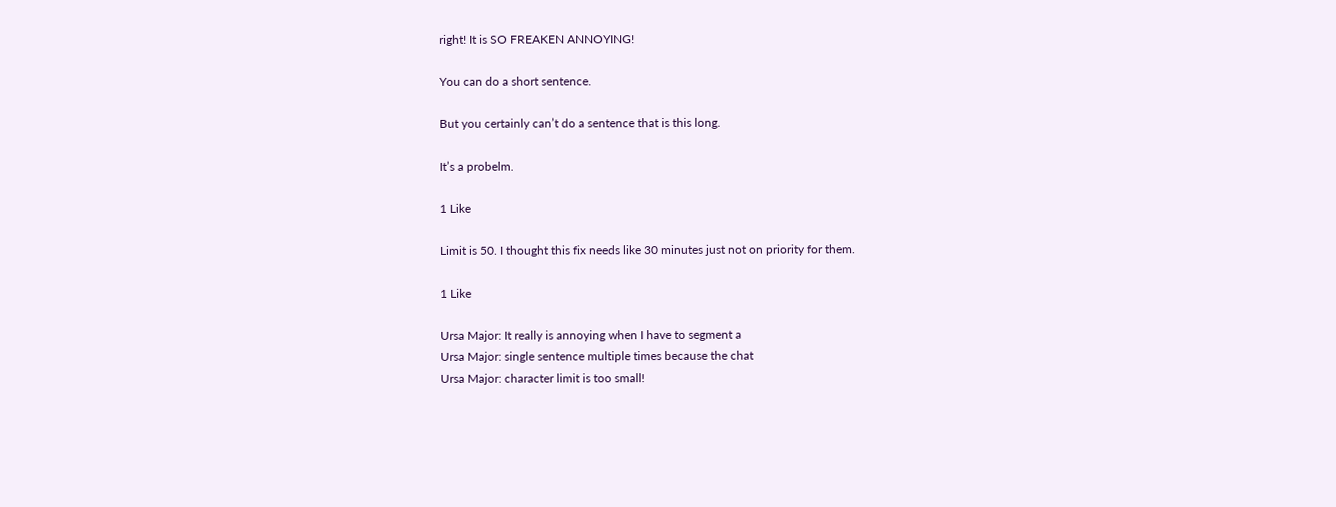right! It is SO FREAKEN ANNOYING!

You can do a short sentence.

But you certainly can’t do a sentence that is this long.

It’s a probelm.

1 Like

Limit is 50. I thought this fix needs like 30 minutes just not on priority for them.

1 Like

Ursa Major: It really is annoying when I have to segment a
Ursa Major: single sentence multiple times because the chat
Ursa Major: character limit is too small!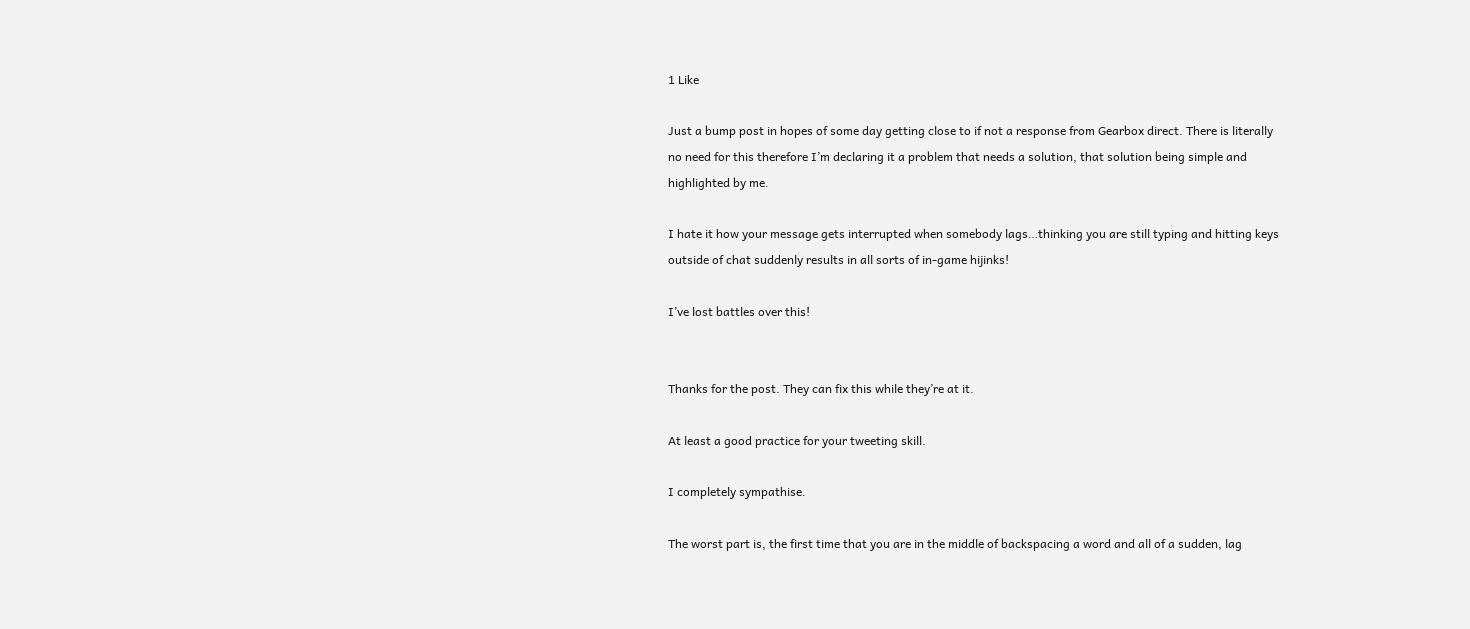1 Like

Just a bump post in hopes of some day getting close to if not a response from Gearbox direct. There is literally no need for this therefore I’m declaring it a problem that needs a solution, that solution being simple and highlighted by me.

I hate it how your message gets interrupted when somebody lags…thinking you are still typing and hitting keys outside of chat suddenly results in all sorts of in-game hijinks!

I’ve lost battles over this!


Thanks for the post. They can fix this while they’re at it.

At least a good practice for your tweeting skill.

I completely sympathise.

The worst part is, the first time that you are in the middle of backspacing a word and all of a sudden, lag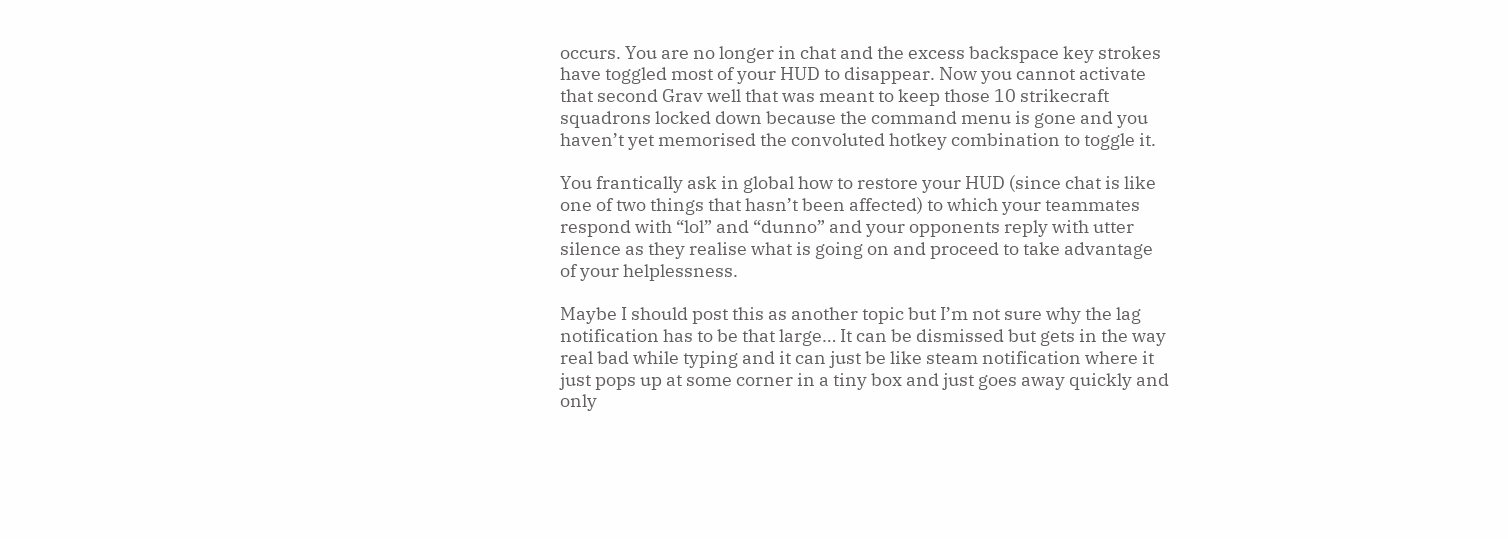occurs. You are no longer in chat and the excess backspace key strokes have toggled most of your HUD to disappear. Now you cannot activate that second Grav well that was meant to keep those 10 strikecraft squadrons locked down because the command menu is gone and you haven’t yet memorised the convoluted hotkey combination to toggle it.

You frantically ask in global how to restore your HUD (since chat is like one of two things that hasn’t been affected) to which your teammates respond with “lol” and “dunno” and your opponents reply with utter silence as they realise what is going on and proceed to take advantage of your helplessness.

Maybe I should post this as another topic but I’m not sure why the lag notification has to be that large… It can be dismissed but gets in the way real bad while typing and it can just be like steam notification where it just pops up at some corner in a tiny box and just goes away quickly and only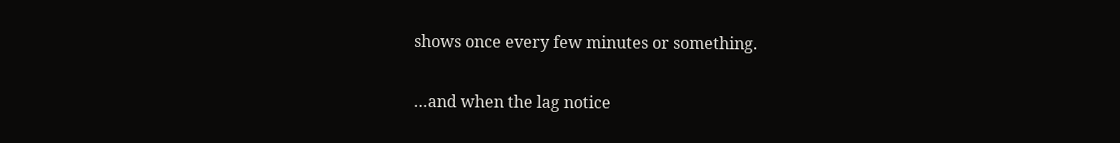shows once every few minutes or something.

…and when the lag notice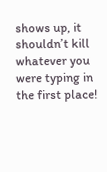shows up, it shouldn’t kill whatever you were typing in the first place!